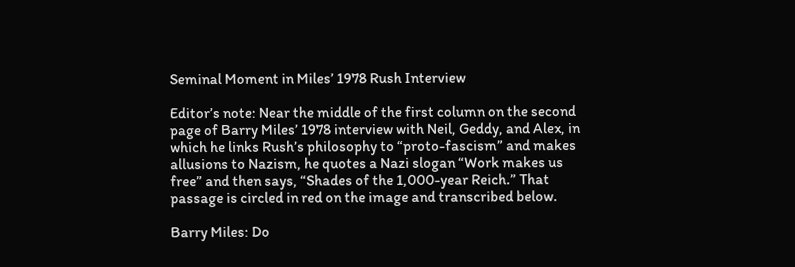Seminal Moment in Miles’ 1978 Rush Interview

Editor’s note: Near the middle of the first column on the second page of Barry Miles’ 1978 interview with Neil, Geddy, and Alex, in which he links Rush’s philosophy to “proto-fascism” and makes allusions to Nazism, he quotes a Nazi slogan “Work makes us free” and then says, “Shades of the 1,000-year Reich.” That passage is circled in red on the image and transcribed below.

Barry Miles: Do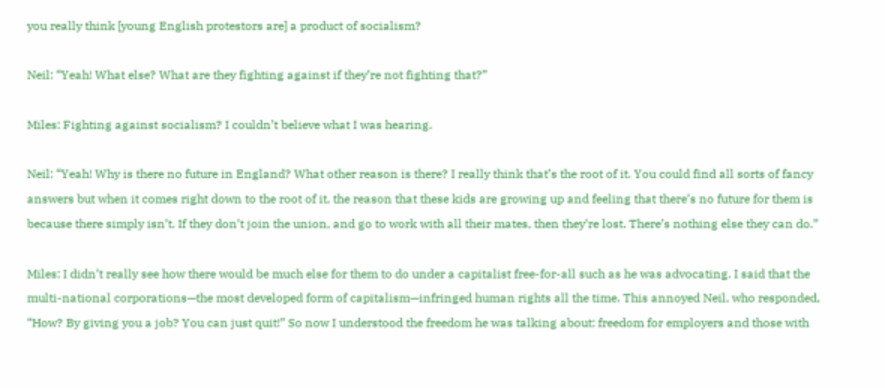you really think [young English protestors are] a product of socialism?

Neil: “Yeah! What else? What are they fighting against if they’re not fighting that?”

Miles: Fighting against socialism? I couldn’t believe what I was hearing.

Neil: “Yeah! Why is there no future in England? What other reason is there? I really think that’s the root of it. You could find all sorts of fancy answers but when it comes right down to the root of it, the reason that these kids are growing up and feeling that there’s no future for them is because there simply isn’t. If they don’t join the union, and go to work with all their mates, then they’re lost. There’s nothing else they can do.”

Miles: I didn’t really see how there would be much else for them to do under a capitalist free-for-all such as he was advocating. I said that the multi-national corporations—the most developed form of capitalism—infringed human rights all the time. This annoyed Neil, who responded, “How? By giving you a job? You can just quit!” So now I understood the freedom he was talking about: freedom for employers and those with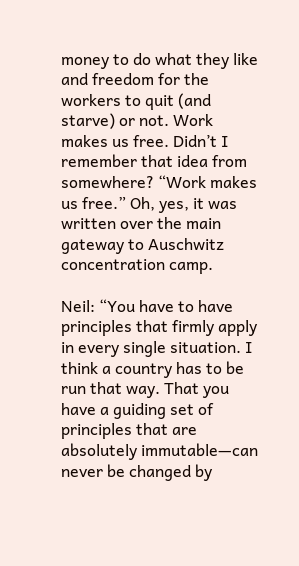money to do what they like and freedom for the workers to quit (and starve) or not. Work makes us free. Didn’t I remember that idea from somewhere? “Work makes us free.” Oh, yes, it was written over the main gateway to Auschwitz concentration camp.

Neil: “You have to have principles that firmly apply in every single situation. I think a country has to be run that way. That you have a guiding set of principles that are absolutely immutable—can never be changed by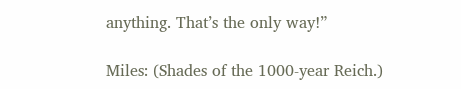anything. That’s the only way!”

Miles: (Shades of the 1000-year Reich.)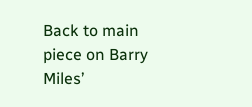Back to main piece on Barry Miles’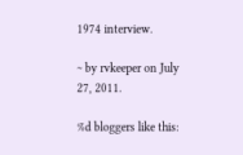1974 interview.

~ by rvkeeper on July 27, 2011.

%d bloggers like this: